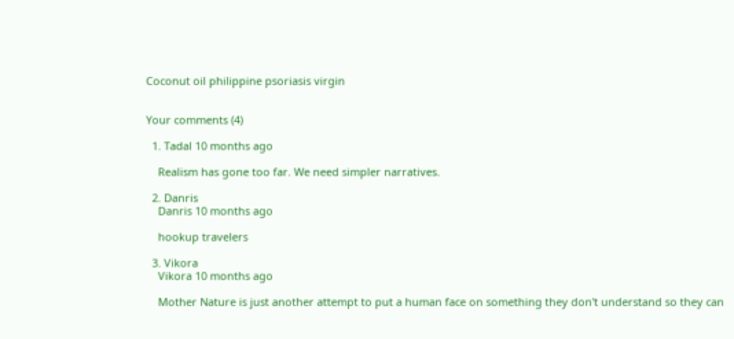Coconut oil philippine psoriasis virgin


Your comments (4)

  1. Tadal 10 months ago

    Realism has gone too far. We need simpler narratives.

  2. Danris
    Danris 10 months ago

    hookup travelers

  3. Vikora
    Vikora 10 months ago

    Mother Nature is just another attempt to put a human face on something they don't understand so they can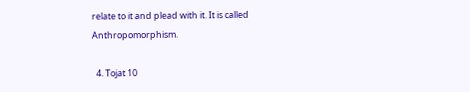relate to it and plead with it. It is called Anthropomorphism.

  4. Tojat 10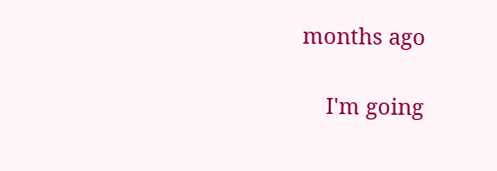months ago

    I'm going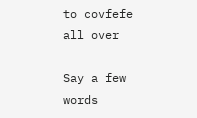to covfefe all over

Say a few words